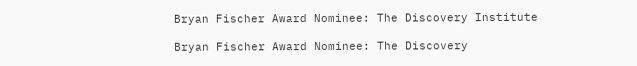Bryan Fischer Award Nominee: The Discovery Institute

Bryan Fischer Award Nominee: The Discovery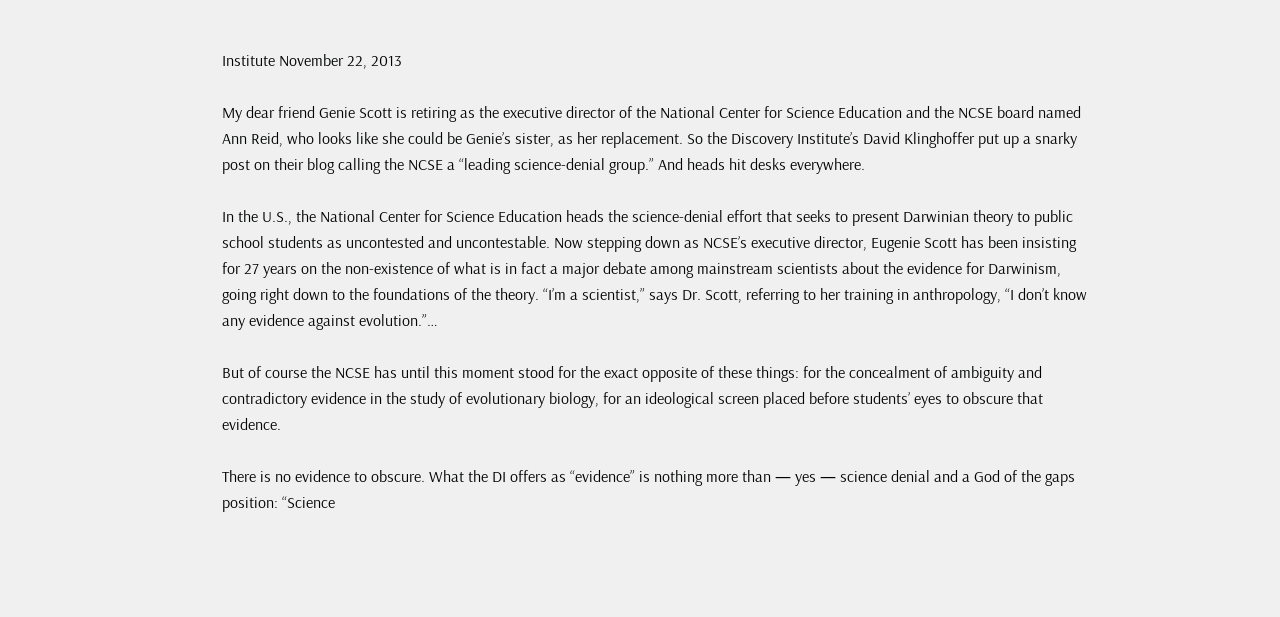Institute November 22, 2013

My dear friend Genie Scott is retiring as the executive director of the National Center for Science Education and the NCSE board named Ann Reid, who looks like she could be Genie’s sister, as her replacement. So the Discovery Institute’s David Klinghoffer put up a snarky post on their blog calling the NCSE a “leading science-denial group.” And heads hit desks everywhere.

In the U.S., the National Center for Science Education heads the science-denial effort that seeks to present Darwinian theory to public school students as uncontested and uncontestable. Now stepping down as NCSE’s executive director, Eugenie Scott has been insisting for 27 years on the non-existence of what is in fact a major debate among mainstream scientists about the evidence for Darwinism, going right down to the foundations of the theory. “I’m a scientist,” says Dr. Scott, referring to her training in anthropology, “I don’t know any evidence against evolution.”…

But of course the NCSE has until this moment stood for the exact opposite of these things: for the concealment of ambiguity and contradictory evidence in the study of evolutionary biology, for an ideological screen placed before students’ eyes to obscure that evidence.

There is no evidence to obscure. What the DI offers as “evidence” is nothing more than — yes — science denial and a God of the gaps position: “Science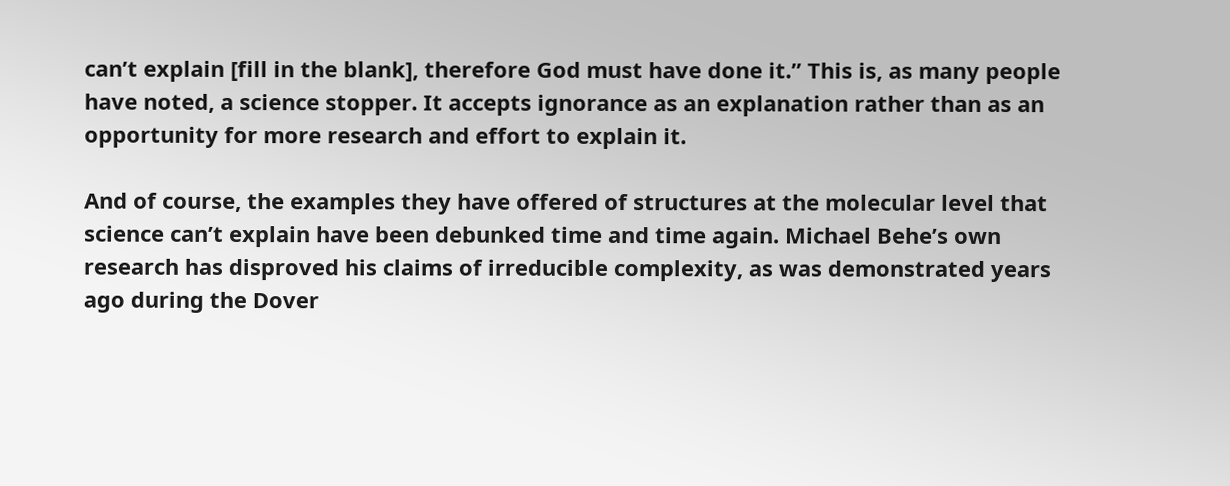can’t explain [fill in the blank], therefore God must have done it.” This is, as many people have noted, a science stopper. It accepts ignorance as an explanation rather than as an opportunity for more research and effort to explain it.

And of course, the examples they have offered of structures at the molecular level that science can’t explain have been debunked time and time again. Michael Behe’s own research has disproved his claims of irreducible complexity, as was demonstrated years ago during the Dover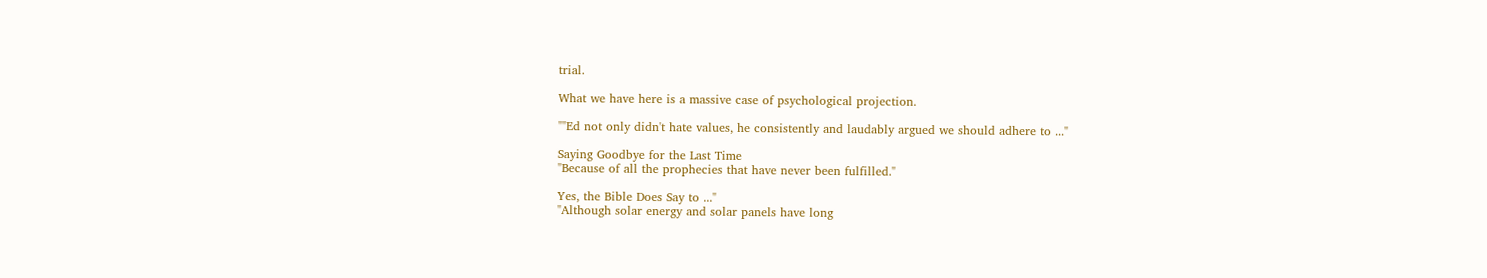trial.

What we have here is a massive case of psychological projection.

""Ed not only didn't hate values, he consistently and laudably argued we should adhere to ..."

Saying Goodbye for the Last Time
"Because of all the prophecies that have never been fulfilled."

Yes, the Bible Does Say to ..."
"Although solar energy and solar panels have long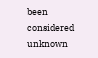been considered unknown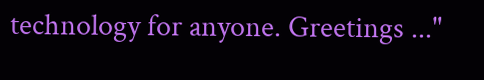technology for anyone. Greetings ..."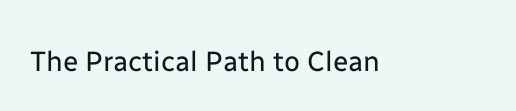The Practical Path to Clean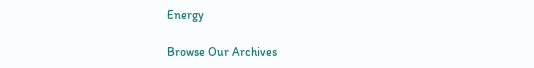Energy

Browse Our Archives